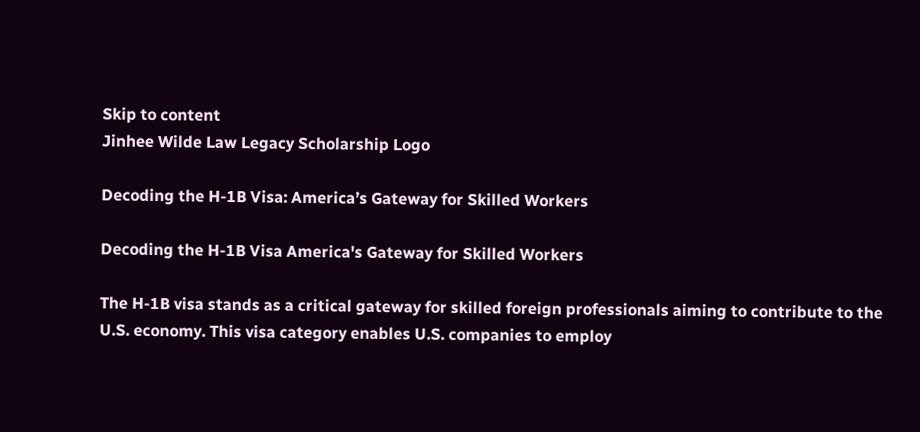Skip to content
Jinhee Wilde Law Legacy Scholarship Logo

Decoding the H-1B Visa: America’s Gateway for Skilled Workers

Decoding the H-1B Visa America's Gateway for Skilled Workers

The H-1B visa stands as a critical gateway for skilled foreign professionals aiming to contribute to the U.S. economy. This visa category enables U.S. companies to employ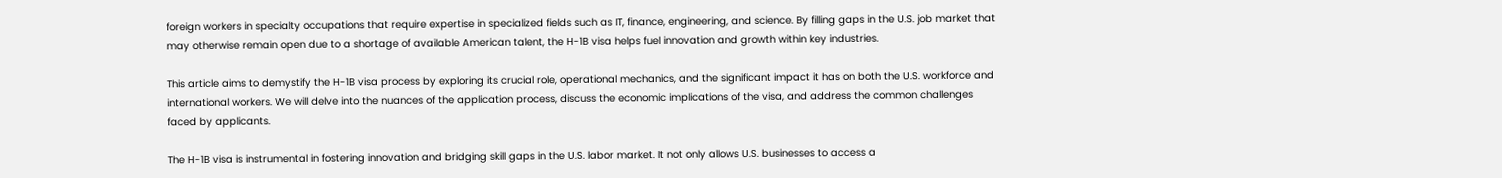foreign workers in specialty occupations that require expertise in specialized fields such as IT, finance, engineering, and science. By filling gaps in the U.S. job market that may otherwise remain open due to a shortage of available American talent, the H-1B visa helps fuel innovation and growth within key industries.

This article aims to demystify the H-1B visa process by exploring its crucial role, operational mechanics, and the significant impact it has on both the U.S. workforce and international workers. We will delve into the nuances of the application process, discuss the economic implications of the visa, and address the common challenges faced by applicants.

The H-1B visa is instrumental in fostering innovation and bridging skill gaps in the U.S. labor market. It not only allows U.S. businesses to access a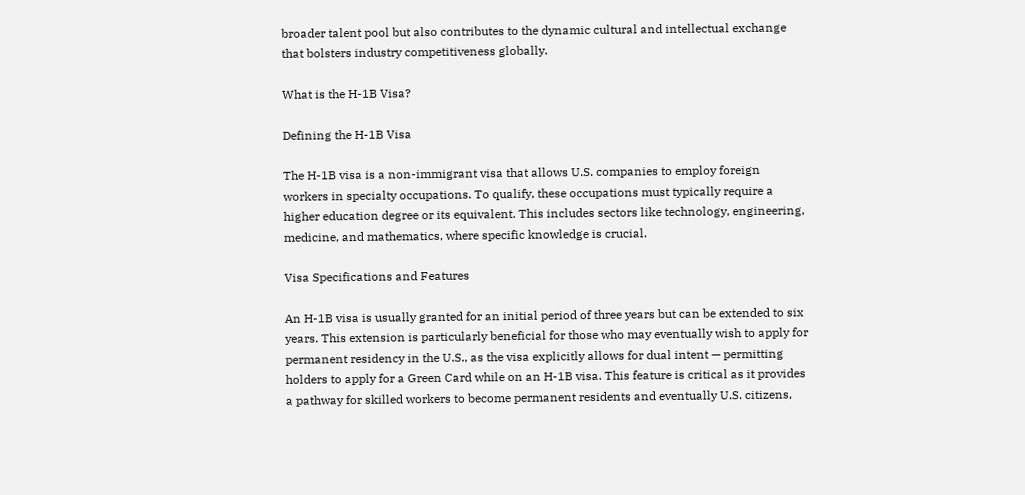broader talent pool but also contributes to the dynamic cultural and intellectual exchange that bolsters industry competitiveness globally.

What is the H-1B Visa?

Defining the H-1B Visa

The H-1B visa is a non-immigrant visa that allows U.S. companies to employ foreign workers in specialty occupations. To qualify, these occupations must typically require a higher education degree or its equivalent. This includes sectors like technology, engineering, medicine, and mathematics, where specific knowledge is crucial.

Visa Specifications and Features

An H-1B visa is usually granted for an initial period of three years but can be extended to six years. This extension is particularly beneficial for those who may eventually wish to apply for permanent residency in the U.S., as the visa explicitly allows for dual intent — permitting holders to apply for a Green Card while on an H-1B visa. This feature is critical as it provides a pathway for skilled workers to become permanent residents and eventually U.S. citizens,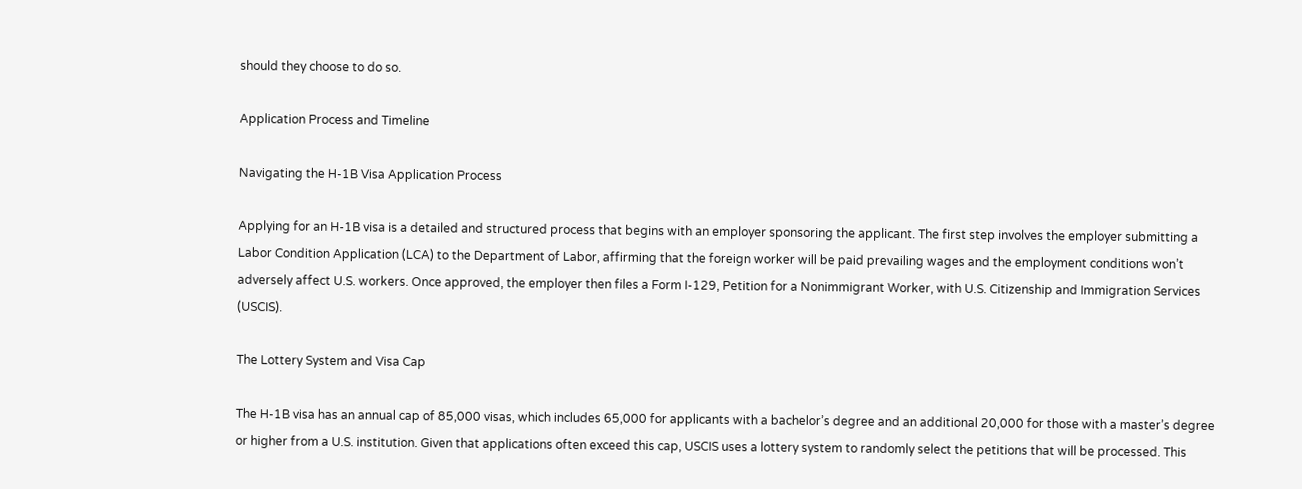should they choose to do so.

Application Process and Timeline

Navigating the H-1B Visa Application Process

Applying for an H-1B visa is a detailed and structured process that begins with an employer sponsoring the applicant. The first step involves the employer submitting a Labor Condition Application (LCA) to the Department of Labor, affirming that the foreign worker will be paid prevailing wages and the employment conditions won’t adversely affect U.S. workers. Once approved, the employer then files a Form I-129, Petition for a Nonimmigrant Worker, with U.S. Citizenship and Immigration Services (USCIS).

The Lottery System and Visa Cap

The H-1B visa has an annual cap of 85,000 visas, which includes 65,000 for applicants with a bachelor’s degree and an additional 20,000 for those with a master’s degree or higher from a U.S. institution. Given that applications often exceed this cap, USCIS uses a lottery system to randomly select the petitions that will be processed. This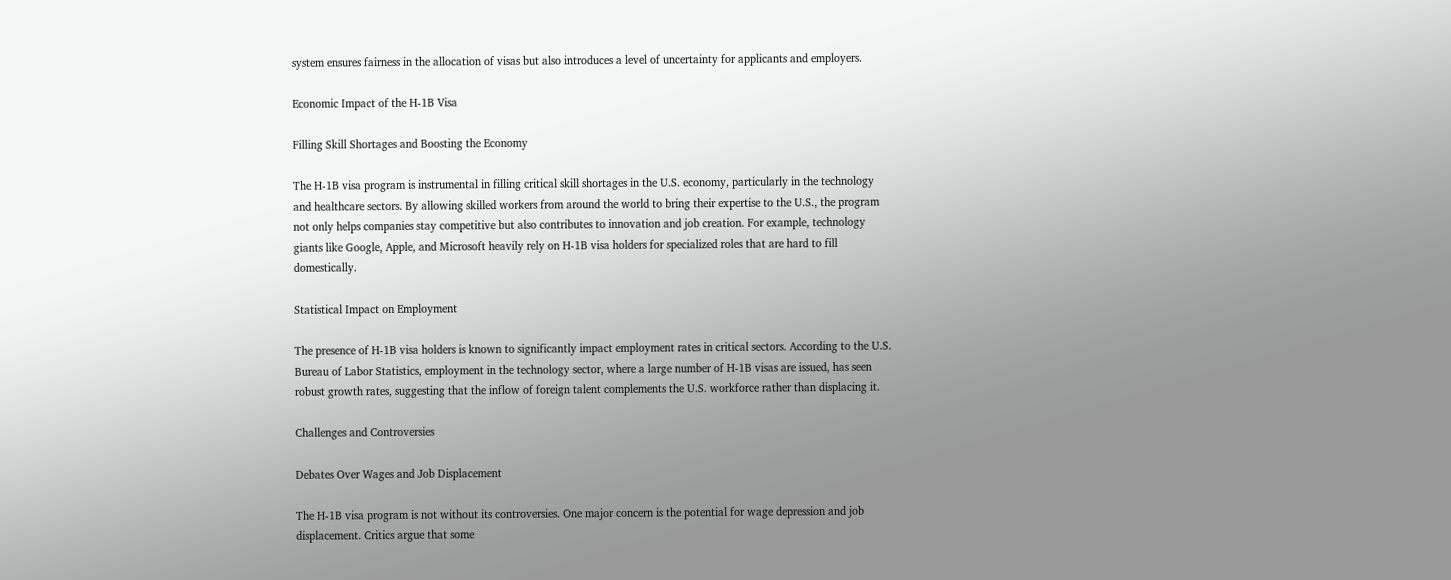system ensures fairness in the allocation of visas but also introduces a level of uncertainty for applicants and employers.

Economic Impact of the H-1B Visa

Filling Skill Shortages and Boosting the Economy

The H-1B visa program is instrumental in filling critical skill shortages in the U.S. economy, particularly in the technology and healthcare sectors. By allowing skilled workers from around the world to bring their expertise to the U.S., the program not only helps companies stay competitive but also contributes to innovation and job creation. For example, technology giants like Google, Apple, and Microsoft heavily rely on H-1B visa holders for specialized roles that are hard to fill domestically.

Statistical Impact on Employment

The presence of H-1B visa holders is known to significantly impact employment rates in critical sectors. According to the U.S. Bureau of Labor Statistics, employment in the technology sector, where a large number of H-1B visas are issued, has seen robust growth rates, suggesting that the inflow of foreign talent complements the U.S. workforce rather than displacing it.

Challenges and Controversies

Debates Over Wages and Job Displacement

The H-1B visa program is not without its controversies. One major concern is the potential for wage depression and job displacement. Critics argue that some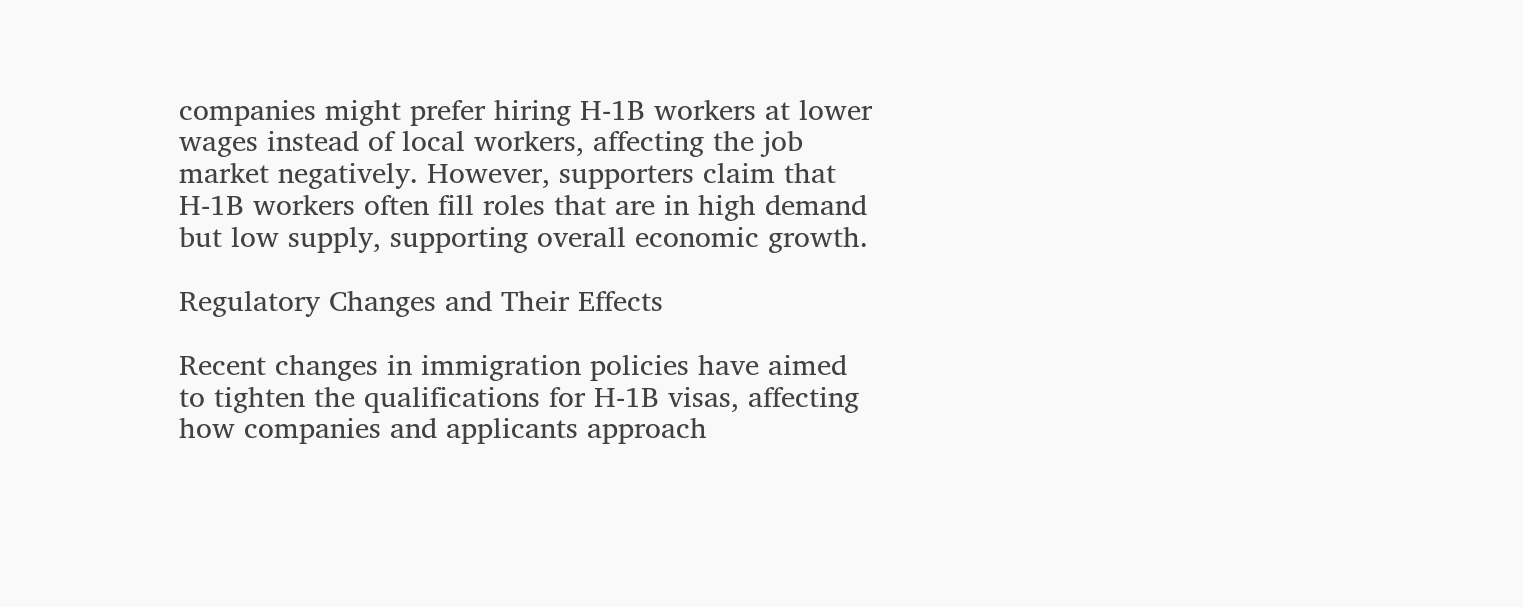companies might prefer hiring H-1B workers at lower wages instead of local workers, affecting the job market negatively. However, supporters claim that H-1B workers often fill roles that are in high demand but low supply, supporting overall economic growth.

Regulatory Changes and Their Effects

Recent changes in immigration policies have aimed to tighten the qualifications for H-1B visas, affecting how companies and applicants approach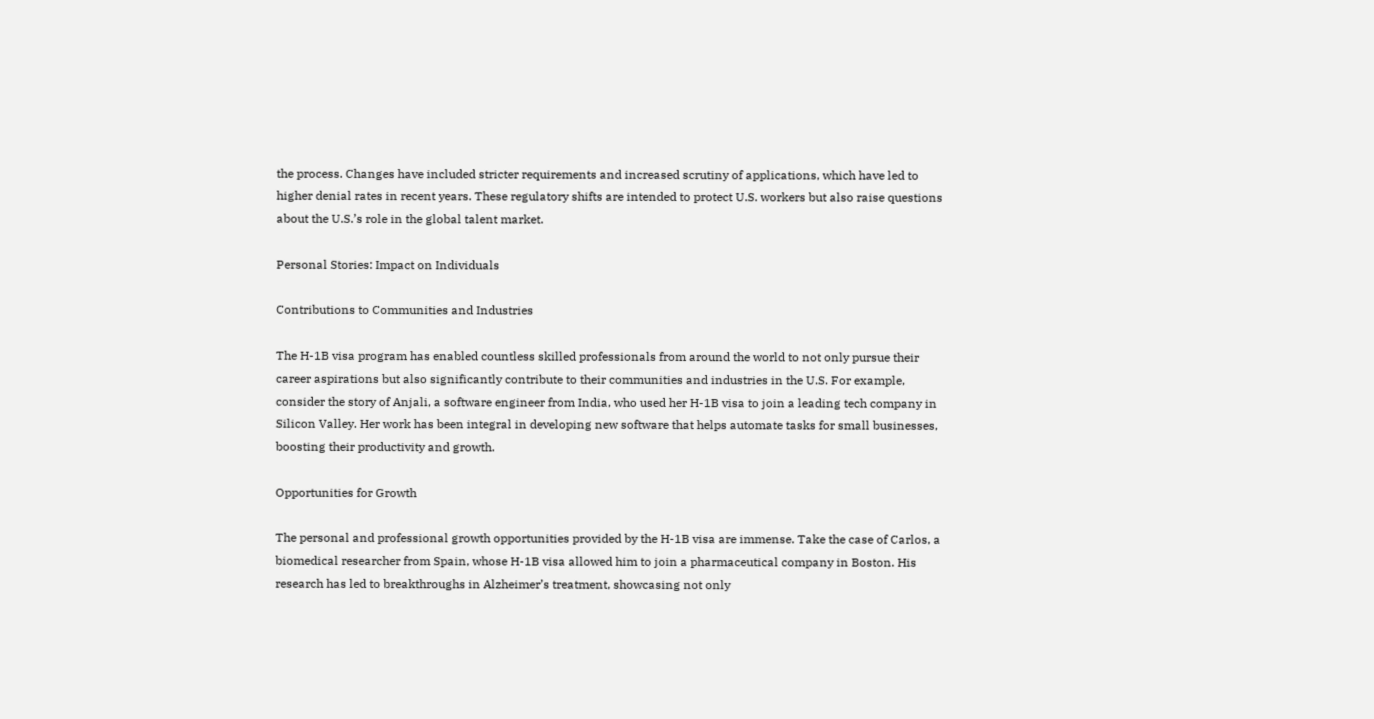the process. Changes have included stricter requirements and increased scrutiny of applications, which have led to higher denial rates in recent years. These regulatory shifts are intended to protect U.S. workers but also raise questions about the U.S.’s role in the global talent market.

Personal Stories: Impact on Individuals

Contributions to Communities and Industries

The H-1B visa program has enabled countless skilled professionals from around the world to not only pursue their career aspirations but also significantly contribute to their communities and industries in the U.S. For example, consider the story of Anjali, a software engineer from India, who used her H-1B visa to join a leading tech company in Silicon Valley. Her work has been integral in developing new software that helps automate tasks for small businesses, boosting their productivity and growth.

Opportunities for Growth

The personal and professional growth opportunities provided by the H-1B visa are immense. Take the case of Carlos, a biomedical researcher from Spain, whose H-1B visa allowed him to join a pharmaceutical company in Boston. His research has led to breakthroughs in Alzheimer’s treatment, showcasing not only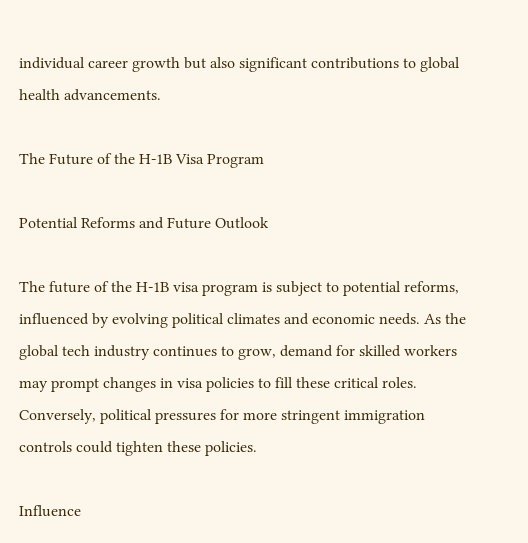individual career growth but also significant contributions to global health advancements.

The Future of the H-1B Visa Program

Potential Reforms and Future Outlook

The future of the H-1B visa program is subject to potential reforms, influenced by evolving political climates and economic needs. As the global tech industry continues to grow, demand for skilled workers may prompt changes in visa policies to fill these critical roles. Conversely, political pressures for more stringent immigration controls could tighten these policies.

Influence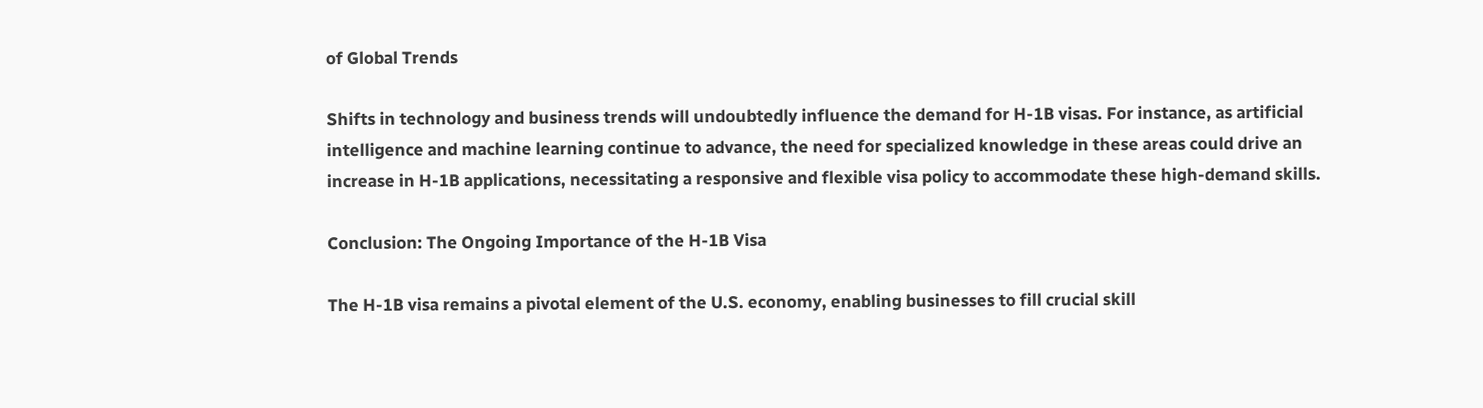of Global Trends

Shifts in technology and business trends will undoubtedly influence the demand for H-1B visas. For instance, as artificial intelligence and machine learning continue to advance, the need for specialized knowledge in these areas could drive an increase in H-1B applications, necessitating a responsive and flexible visa policy to accommodate these high-demand skills.

Conclusion: The Ongoing Importance of the H-1B Visa

The H-1B visa remains a pivotal element of the U.S. economy, enabling businesses to fill crucial skill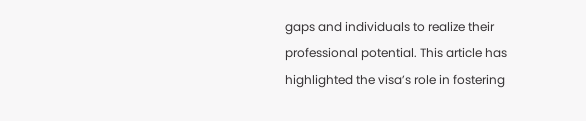gaps and individuals to realize their professional potential. This article has highlighted the visa’s role in fostering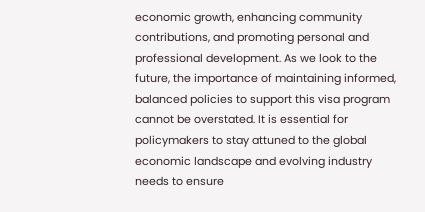economic growth, enhancing community contributions, and promoting personal and professional development. As we look to the future, the importance of maintaining informed, balanced policies to support this visa program cannot be overstated. It is essential for policymakers to stay attuned to the global economic landscape and evolving industry needs to ensure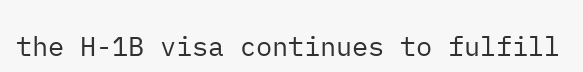the H-1B visa continues to fulfill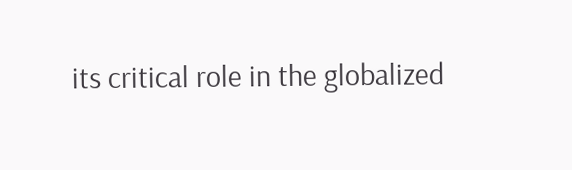its critical role in the globalized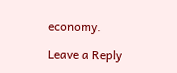economy.

Leave a Reply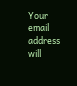Your email address will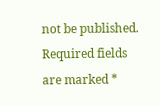not be published. Required fields are marked *